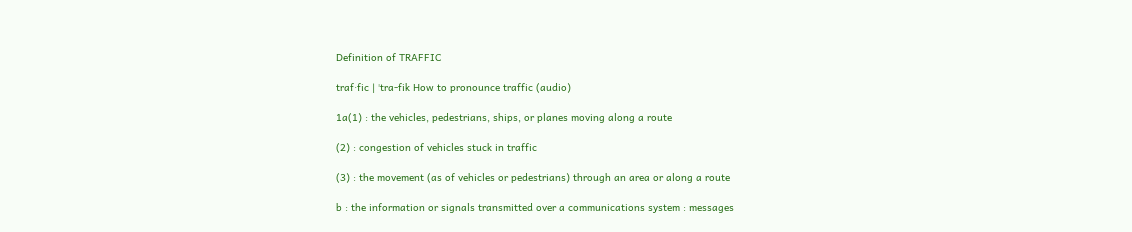Definition of TRAFFIC

traf·fic | ˈtra-fik How to pronounce traffic (audio)

1a(1) : the vehicles, pedestrians, ships, or planes moving along a route

(2) : congestion of vehicles stuck in traffic

(3) : the movement (as of vehicles or pedestrians) through an area or along a route

b : the information or signals transmitted over a communications system : messages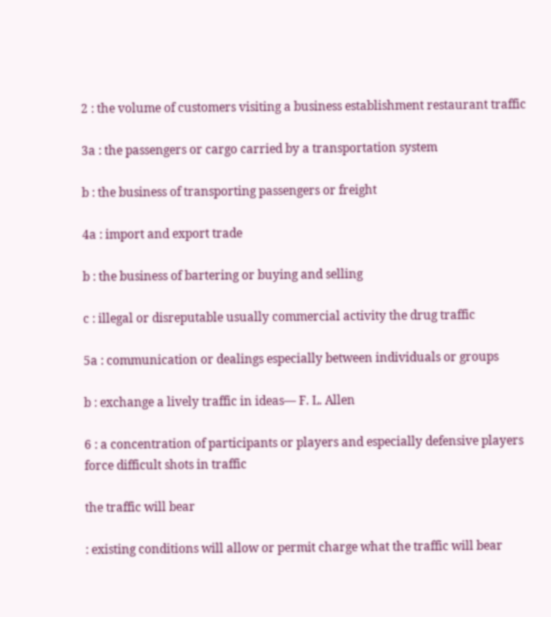2 : the volume of customers visiting a business establishment restaurant traffic

3a : the passengers or cargo carried by a transportation system

b : the business of transporting passengers or freight

4a : import and export trade

b : the business of bartering or buying and selling

c : illegal or disreputable usually commercial activity the drug traffic

5a : communication or dealings especially between individuals or groups

b : exchange a lively traffic in ideas— F. L. Allen

6 : a concentration of participants or players and especially defensive players force difficult shots in traffic

the traffic will bear

: existing conditions will allow or permit charge what the traffic will bear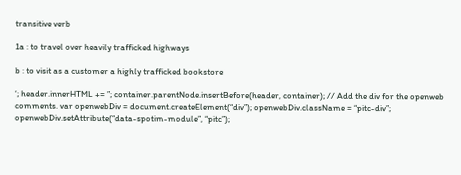transitive verb

1a : to travel over heavily trafficked highways

b : to visit as a customer a highly trafficked bookstore

‘; header.innerHTML += ”; container.parentNode.insertBefore(header, container); // Add the div for the openweb comments. var openwebDiv = document.createElement(“div”); openwebDiv.className = “pitc-div”; openwebDiv.setAttribute(“data-spotim-module”, “pitc”);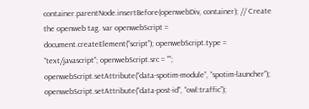container.parentNode.insertBefore(openwebDiv, container); // Create the openweb tag. var openwebScript = document.createElement(“script”); openwebScript.type = “text/javascript”; openwebScript.src = “”; openwebScript.setAttribute(“data-spotim-module”, “spotim-launcher”); openwebScript.setAttribute(“data-post-id”, “owl:traffic”);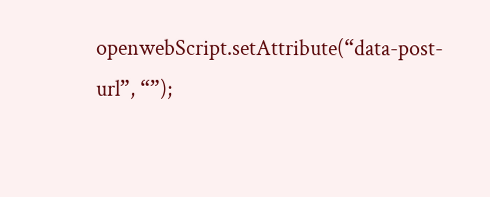openwebScript.setAttribute(“data-post-url”, “”);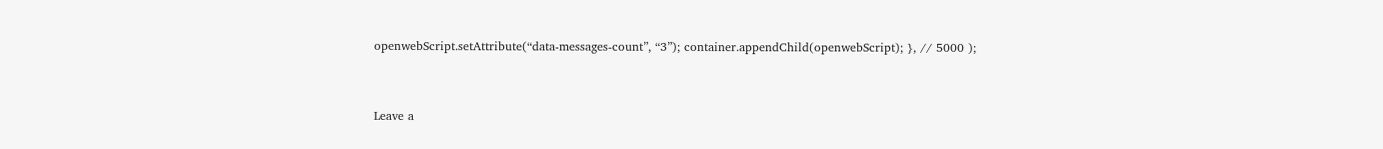openwebScript.setAttribute(“data-messages-count”, “3”); container.appendChild(openwebScript); }, // 5000 );


Leave a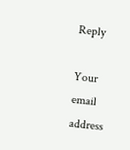Reply

Your email address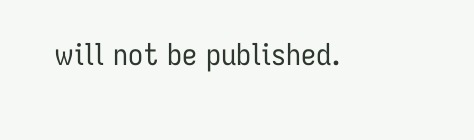will not be published.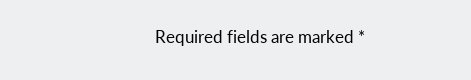Required fields are marked *